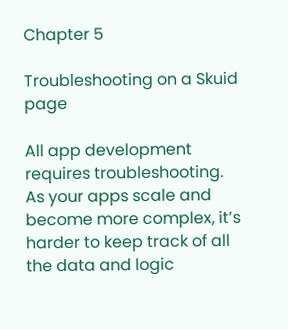Chapter 5

Troubleshooting on a Skuid page

All app development requires troubleshooting. As your apps scale and become more complex, it’s harder to keep track of all the data and logic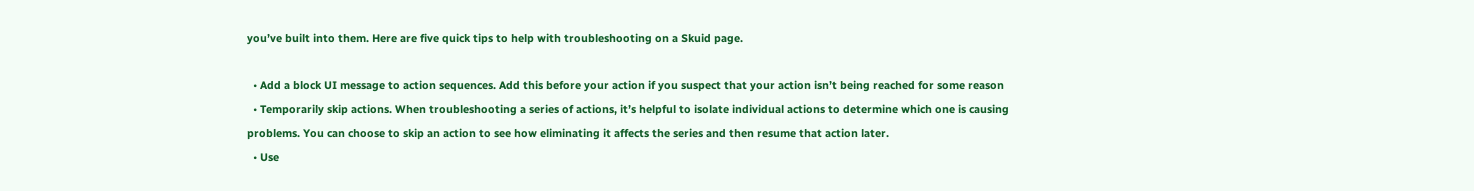you’ve built into them. Here are five quick tips to help with troubleshooting on a Skuid page.

  • Add a block UI message to action sequences. Add this before your action if you suspect that your action isn’t being reached for some reason
  • Temporarily skip actions. When troubleshooting a series of actions, it’s helpful to isolate individual actions to determine which one is causing problems. You can choose to skip an action to see how eliminating it affects the series and then resume that action later.
  • Use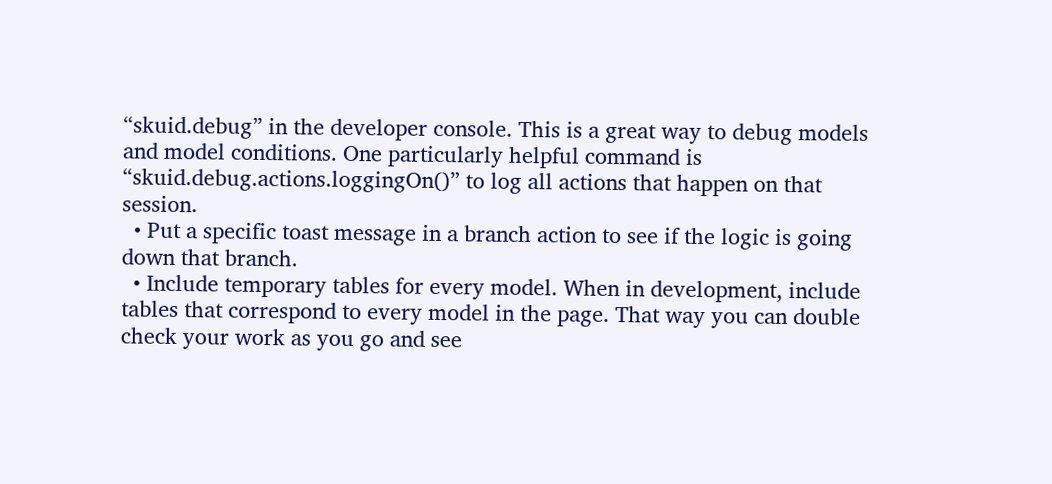“skuid.debug” in the developer console. This is a great way to debug models and model conditions. One particularly helpful command is “skuid.debug.actions.loggingOn()” to log all actions that happen on that session.
  • Put a specific toast message in a branch action to see if the logic is going down that branch.
  • Include temporary tables for every model. When in development, include tables that correspond to every model in the page. That way you can double check your work as you go and see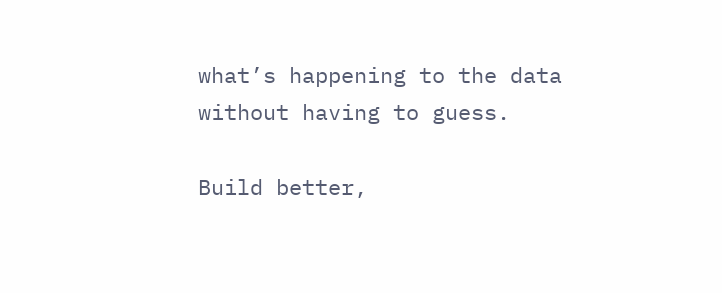what’s happening to the data without having to guess.

Build better,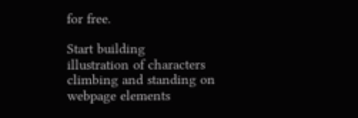for free.

Start building
illustration of characters climbing and standing on webpage elements